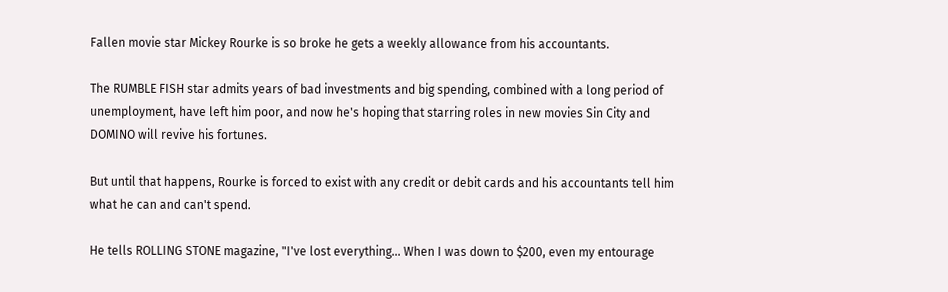Fallen movie star Mickey Rourke is so broke he gets a weekly allowance from his accountants.

The RUMBLE FISH star admits years of bad investments and big spending, combined with a long period of unemployment, have left him poor, and now he's hoping that starring roles in new movies Sin City and DOMINO will revive his fortunes.

But until that happens, Rourke is forced to exist with any credit or debit cards and his accountants tell him what he can and can't spend.

He tells ROLLING STONE magazine, "I've lost everything... When I was down to $200, even my entourage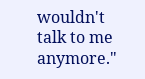wouldn't talk to me anymore."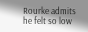Rourke admits he felt so low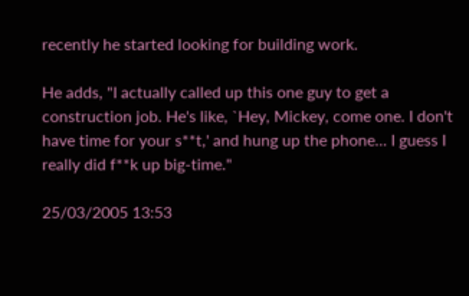recently he started looking for building work.

He adds, "I actually called up this one guy to get a construction job. He's like, `Hey, Mickey, come one. I don't have time for your s**t,' and hung up the phone... I guess I really did f**k up big-time."

25/03/2005 13:53